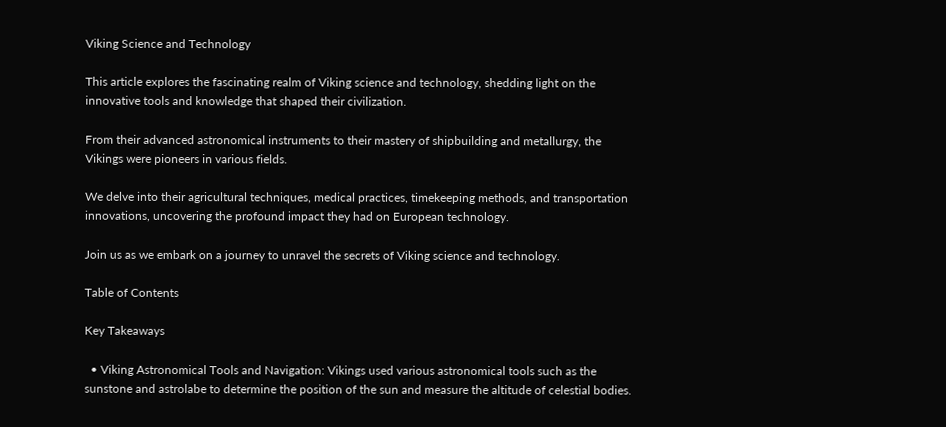Viking Science and Technology

This article explores the fascinating realm of Viking science and technology, shedding light on the innovative tools and knowledge that shaped their civilization.

From their advanced astronomical instruments to their mastery of shipbuilding and metallurgy, the Vikings were pioneers in various fields.

We delve into their agricultural techniques, medical practices, timekeeping methods, and transportation innovations, uncovering the profound impact they had on European technology.

Join us as we embark on a journey to unravel the secrets of Viking science and technology.

Table of Contents

Key Takeaways

  • Viking Astronomical Tools and Navigation: Vikings used various astronomical tools such as the sunstone and astrolabe to determine the position of the sun and measure the altitude of celestial bodies.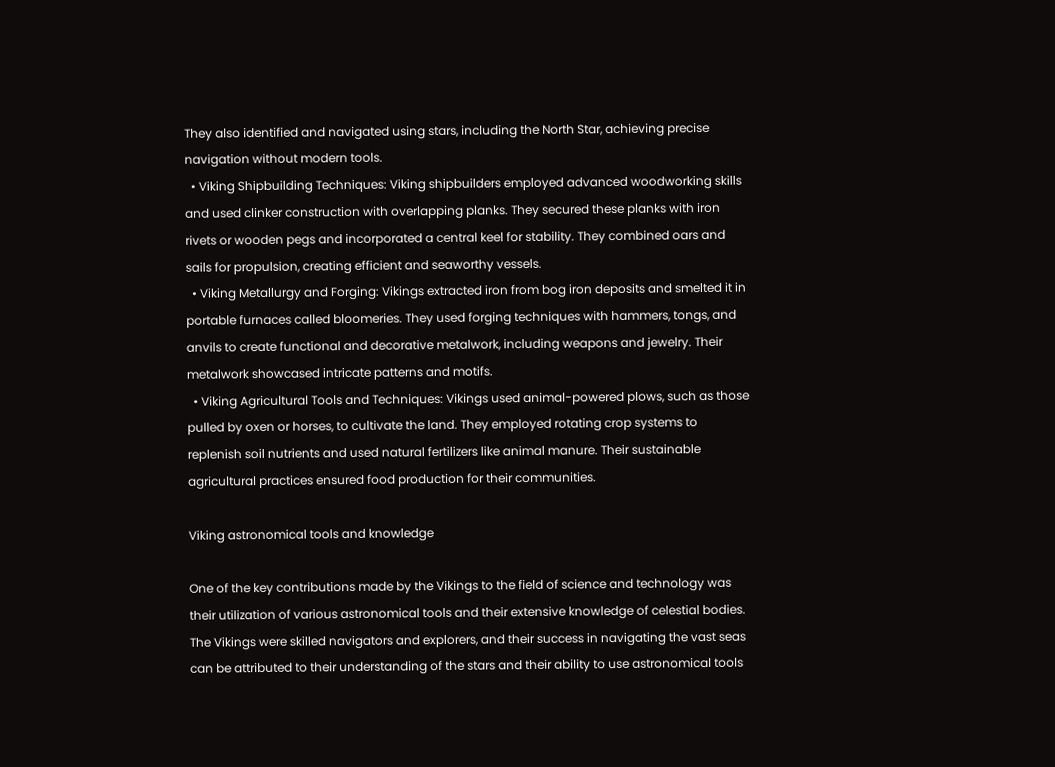They also identified and navigated using stars, including the North Star, achieving precise navigation without modern tools.
  • Viking Shipbuilding Techniques: Viking shipbuilders employed advanced woodworking skills and used clinker construction with overlapping planks. They secured these planks with iron rivets or wooden pegs and incorporated a central keel for stability. They combined oars and sails for propulsion, creating efficient and seaworthy vessels.
  • Viking Metallurgy and Forging: Vikings extracted iron from bog iron deposits and smelted it in portable furnaces called bloomeries. They used forging techniques with hammers, tongs, and anvils to create functional and decorative metalwork, including weapons and jewelry. Their metalwork showcased intricate patterns and motifs.
  • Viking Agricultural Tools and Techniques: Vikings used animal-powered plows, such as those pulled by oxen or horses, to cultivate the land. They employed rotating crop systems to replenish soil nutrients and used natural fertilizers like animal manure. Their sustainable agricultural practices ensured food production for their communities.

Viking astronomical tools and knowledge

One of the key contributions made by the Vikings to the field of science and technology was their utilization of various astronomical tools and their extensive knowledge of celestial bodies. The Vikings were skilled navigators and explorers, and their success in navigating the vast seas can be attributed to their understanding of the stars and their ability to use astronomical tools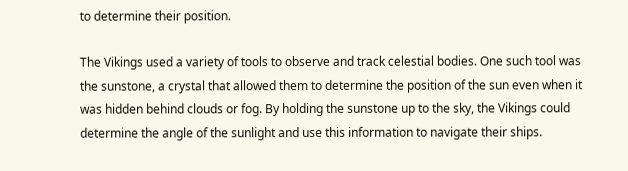to determine their position.

The Vikings used a variety of tools to observe and track celestial bodies. One such tool was the sunstone, a crystal that allowed them to determine the position of the sun even when it was hidden behind clouds or fog. By holding the sunstone up to the sky, the Vikings could determine the angle of the sunlight and use this information to navigate their ships.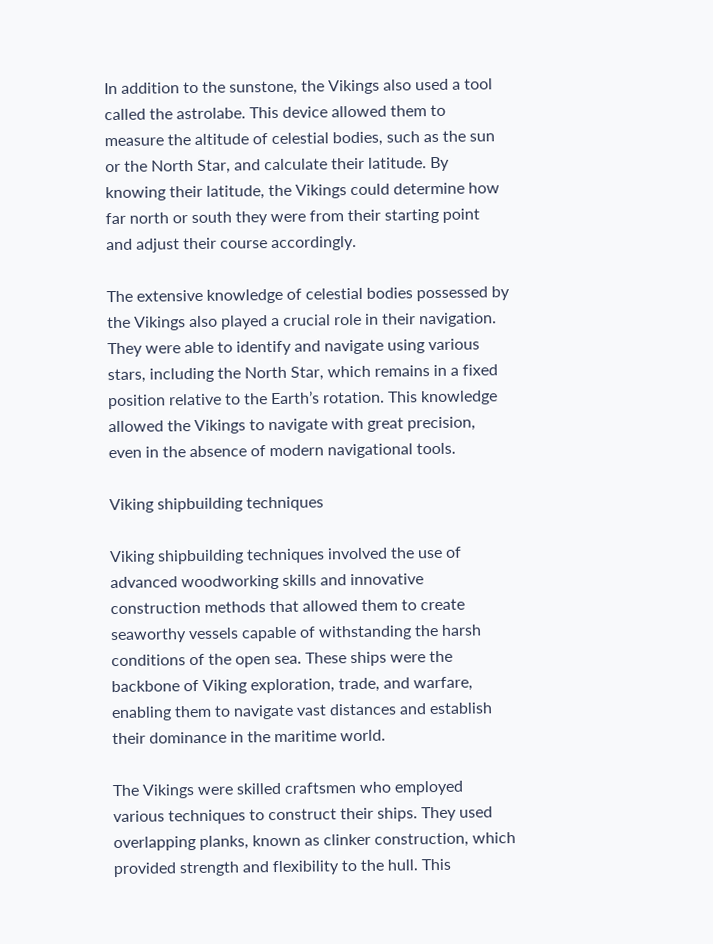In addition to the sunstone, the Vikings also used a tool called the astrolabe. This device allowed them to measure the altitude of celestial bodies, such as the sun or the North Star, and calculate their latitude. By knowing their latitude, the Vikings could determine how far north or south they were from their starting point and adjust their course accordingly.

The extensive knowledge of celestial bodies possessed by the Vikings also played a crucial role in their navigation. They were able to identify and navigate using various stars, including the North Star, which remains in a fixed position relative to the Earth’s rotation. This knowledge allowed the Vikings to navigate with great precision, even in the absence of modern navigational tools.

Viking shipbuilding techniques

Viking shipbuilding techniques involved the use of advanced woodworking skills and innovative construction methods that allowed them to create seaworthy vessels capable of withstanding the harsh conditions of the open sea. These ships were the backbone of Viking exploration, trade, and warfare, enabling them to navigate vast distances and establish their dominance in the maritime world.

The Vikings were skilled craftsmen who employed various techniques to construct their ships. They used overlapping planks, known as clinker construction, which provided strength and flexibility to the hull. This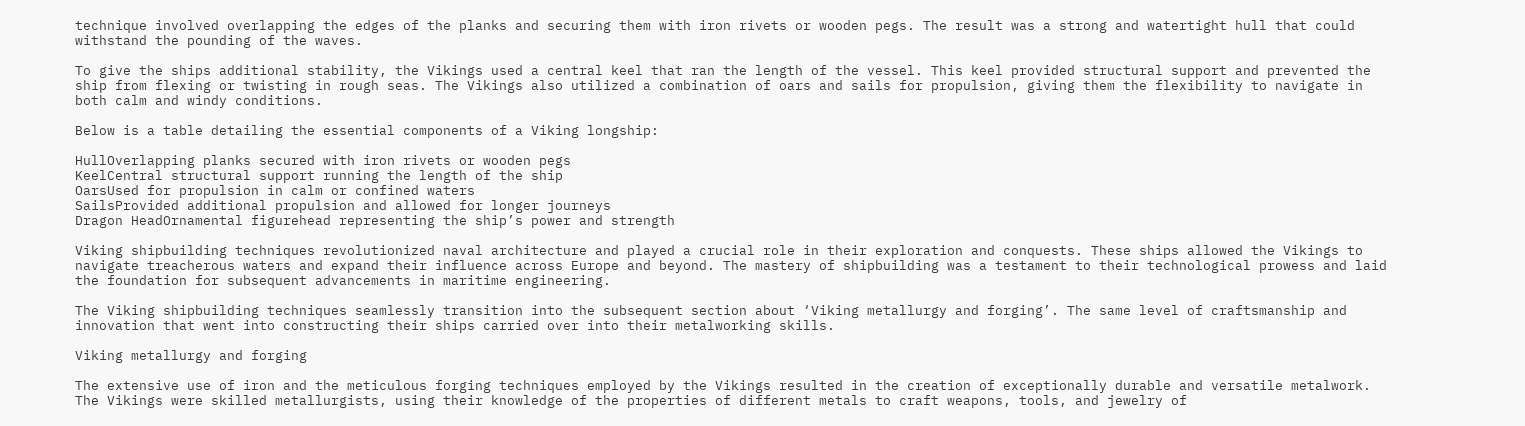technique involved overlapping the edges of the planks and securing them with iron rivets or wooden pegs. The result was a strong and watertight hull that could withstand the pounding of the waves.

To give the ships additional stability, the Vikings used a central keel that ran the length of the vessel. This keel provided structural support and prevented the ship from flexing or twisting in rough seas. The Vikings also utilized a combination of oars and sails for propulsion, giving them the flexibility to navigate in both calm and windy conditions.

Below is a table detailing the essential components of a Viking longship:

HullOverlapping planks secured with iron rivets or wooden pegs
KeelCentral structural support running the length of the ship
OarsUsed for propulsion in calm or confined waters
SailsProvided additional propulsion and allowed for longer journeys
Dragon HeadOrnamental figurehead representing the ship’s power and strength

Viking shipbuilding techniques revolutionized naval architecture and played a crucial role in their exploration and conquests. These ships allowed the Vikings to navigate treacherous waters and expand their influence across Europe and beyond. The mastery of shipbuilding was a testament to their technological prowess and laid the foundation for subsequent advancements in maritime engineering.

The Viking shipbuilding techniques seamlessly transition into the subsequent section about ‘Viking metallurgy and forging’. The same level of craftsmanship and innovation that went into constructing their ships carried over into their metalworking skills.

Viking metallurgy and forging

The extensive use of iron and the meticulous forging techniques employed by the Vikings resulted in the creation of exceptionally durable and versatile metalwork. The Vikings were skilled metallurgists, using their knowledge of the properties of different metals to craft weapons, tools, and jewelry of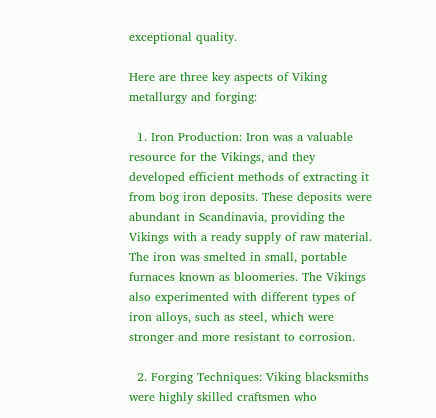exceptional quality.

Here are three key aspects of Viking metallurgy and forging:

  1. Iron Production: Iron was a valuable resource for the Vikings, and they developed efficient methods of extracting it from bog iron deposits. These deposits were abundant in Scandinavia, providing the Vikings with a ready supply of raw material. The iron was smelted in small, portable furnaces known as bloomeries. The Vikings also experimented with different types of iron alloys, such as steel, which were stronger and more resistant to corrosion.

  2. Forging Techniques: Viking blacksmiths were highly skilled craftsmen who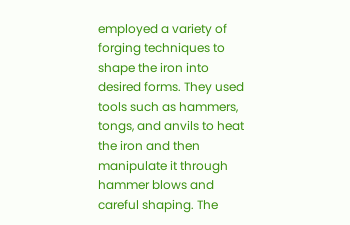employed a variety of forging techniques to shape the iron into desired forms. They used tools such as hammers, tongs, and anvils to heat the iron and then manipulate it through hammer blows and careful shaping. The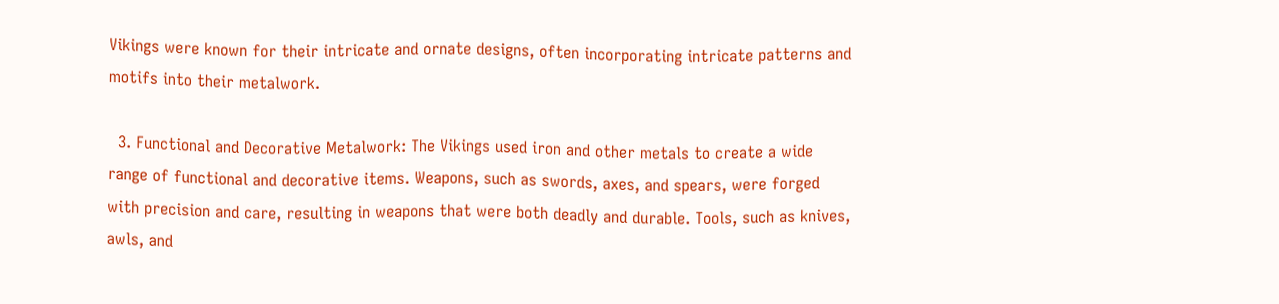Vikings were known for their intricate and ornate designs, often incorporating intricate patterns and motifs into their metalwork.

  3. Functional and Decorative Metalwork: The Vikings used iron and other metals to create a wide range of functional and decorative items. Weapons, such as swords, axes, and spears, were forged with precision and care, resulting in weapons that were both deadly and durable. Tools, such as knives, awls, and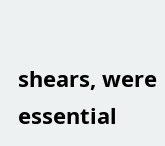shears, were essential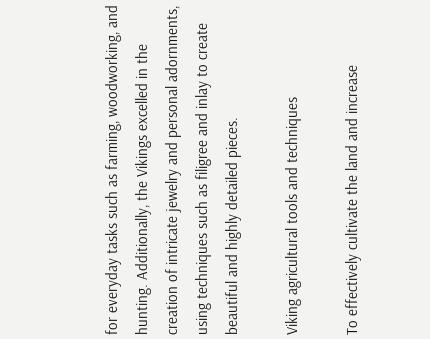for everyday tasks such as farming, woodworking, and hunting. Additionally, the Vikings excelled in the creation of intricate jewelry and personal adornments, using techniques such as filigree and inlay to create beautiful and highly detailed pieces.

Viking agricultural tools and techniques

To effectively cultivate the land and increase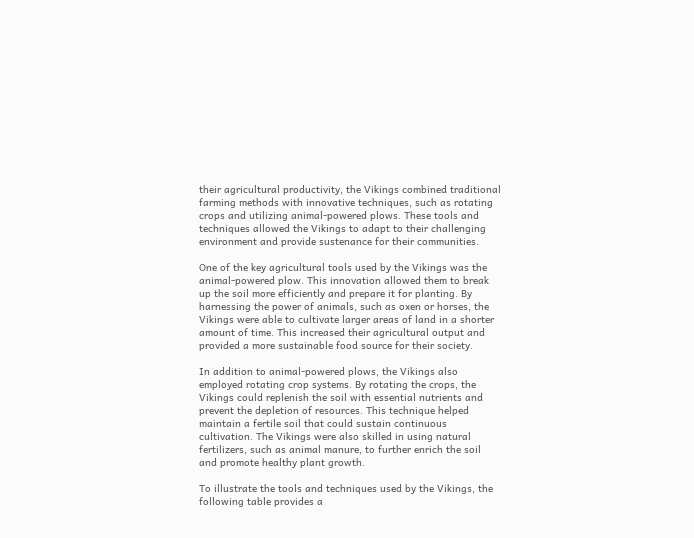their agricultural productivity, the Vikings combined traditional farming methods with innovative techniques, such as rotating crops and utilizing animal-powered plows. These tools and techniques allowed the Vikings to adapt to their challenging environment and provide sustenance for their communities.

One of the key agricultural tools used by the Vikings was the animal-powered plow. This innovation allowed them to break up the soil more efficiently and prepare it for planting. By harnessing the power of animals, such as oxen or horses, the Vikings were able to cultivate larger areas of land in a shorter amount of time. This increased their agricultural output and provided a more sustainable food source for their society.

In addition to animal-powered plows, the Vikings also employed rotating crop systems. By rotating the crops, the Vikings could replenish the soil with essential nutrients and prevent the depletion of resources. This technique helped maintain a fertile soil that could sustain continuous cultivation. The Vikings were also skilled in using natural fertilizers, such as animal manure, to further enrich the soil and promote healthy plant growth.

To illustrate the tools and techniques used by the Vikings, the following table provides a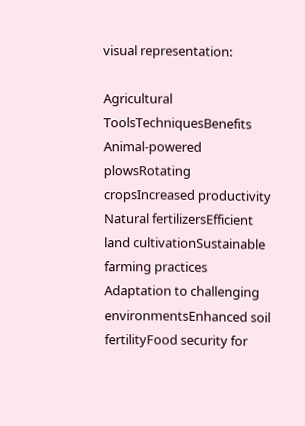visual representation:

Agricultural ToolsTechniquesBenefits
Animal-powered plowsRotating cropsIncreased productivity
Natural fertilizersEfficient land cultivationSustainable farming practices
Adaptation to challenging environmentsEnhanced soil fertilityFood security for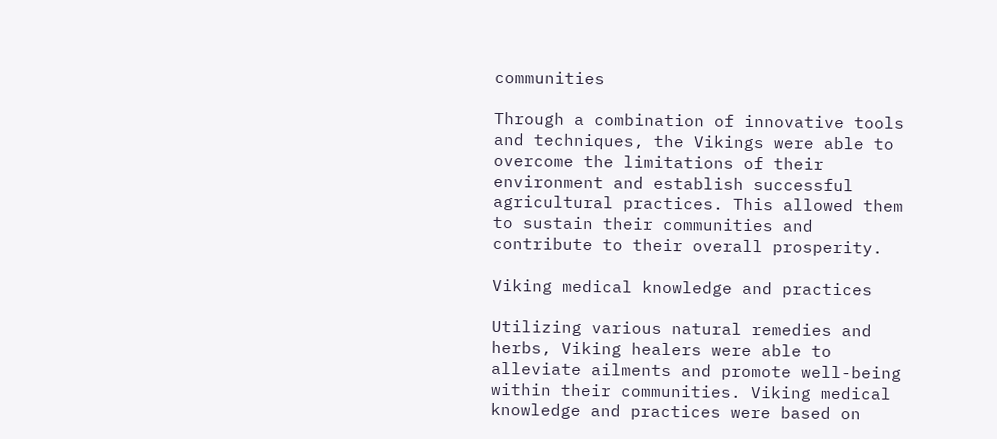communities

Through a combination of innovative tools and techniques, the Vikings were able to overcome the limitations of their environment and establish successful agricultural practices. This allowed them to sustain their communities and contribute to their overall prosperity.

Viking medical knowledge and practices

Utilizing various natural remedies and herbs, Viking healers were able to alleviate ailments and promote well-being within their communities. Viking medical knowledge and practices were based on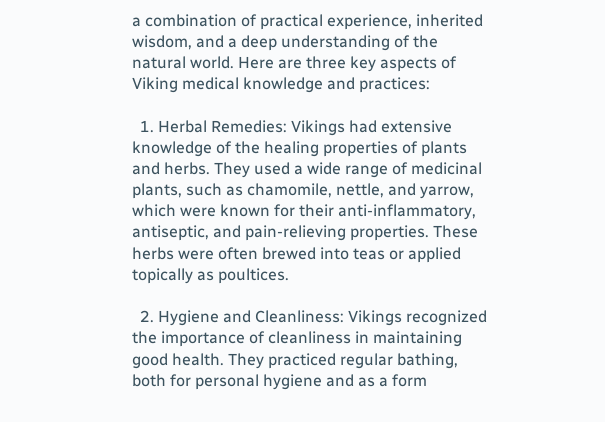a combination of practical experience, inherited wisdom, and a deep understanding of the natural world. Here are three key aspects of Viking medical knowledge and practices:

  1. Herbal Remedies: Vikings had extensive knowledge of the healing properties of plants and herbs. They used a wide range of medicinal plants, such as chamomile, nettle, and yarrow, which were known for their anti-inflammatory, antiseptic, and pain-relieving properties. These herbs were often brewed into teas or applied topically as poultices.

  2. Hygiene and Cleanliness: Vikings recognized the importance of cleanliness in maintaining good health. They practiced regular bathing, both for personal hygiene and as a form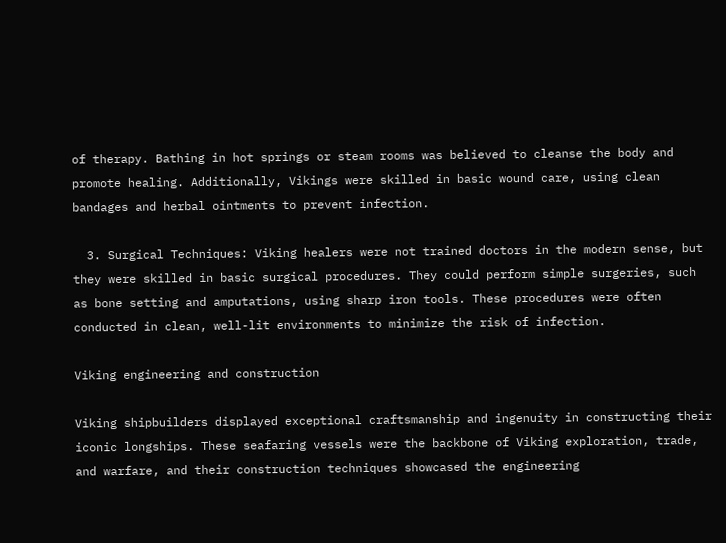of therapy. Bathing in hot springs or steam rooms was believed to cleanse the body and promote healing. Additionally, Vikings were skilled in basic wound care, using clean bandages and herbal ointments to prevent infection.

  3. Surgical Techniques: Viking healers were not trained doctors in the modern sense, but they were skilled in basic surgical procedures. They could perform simple surgeries, such as bone setting and amputations, using sharp iron tools. These procedures were often conducted in clean, well-lit environments to minimize the risk of infection.

Viking engineering and construction

Viking shipbuilders displayed exceptional craftsmanship and ingenuity in constructing their iconic longships. These seafaring vessels were the backbone of Viking exploration, trade, and warfare, and their construction techniques showcased the engineering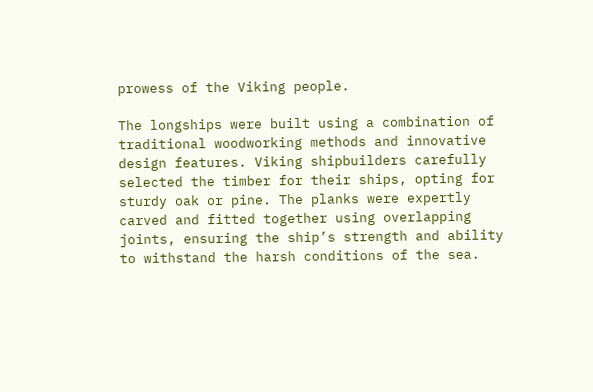prowess of the Viking people.

The longships were built using a combination of traditional woodworking methods and innovative design features. Viking shipbuilders carefully selected the timber for their ships, opting for sturdy oak or pine. The planks were expertly carved and fitted together using overlapping joints, ensuring the ship’s strength and ability to withstand the harsh conditions of the sea.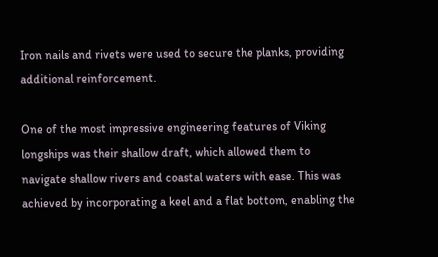Iron nails and rivets were used to secure the planks, providing additional reinforcement.

One of the most impressive engineering features of Viking longships was their shallow draft, which allowed them to navigate shallow rivers and coastal waters with ease. This was achieved by incorporating a keel and a flat bottom, enabling the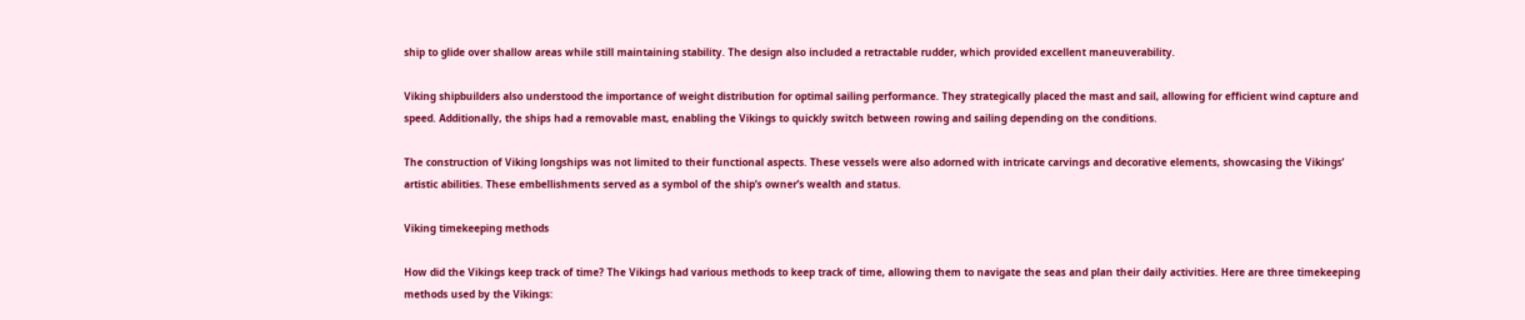ship to glide over shallow areas while still maintaining stability. The design also included a retractable rudder, which provided excellent maneuverability.

Viking shipbuilders also understood the importance of weight distribution for optimal sailing performance. They strategically placed the mast and sail, allowing for efficient wind capture and speed. Additionally, the ships had a removable mast, enabling the Vikings to quickly switch between rowing and sailing depending on the conditions.

The construction of Viking longships was not limited to their functional aspects. These vessels were also adorned with intricate carvings and decorative elements, showcasing the Vikings’ artistic abilities. These embellishments served as a symbol of the ship’s owner’s wealth and status.

Viking timekeeping methods

How did the Vikings keep track of time? The Vikings had various methods to keep track of time, allowing them to navigate the seas and plan their daily activities. Here are three timekeeping methods used by the Vikings: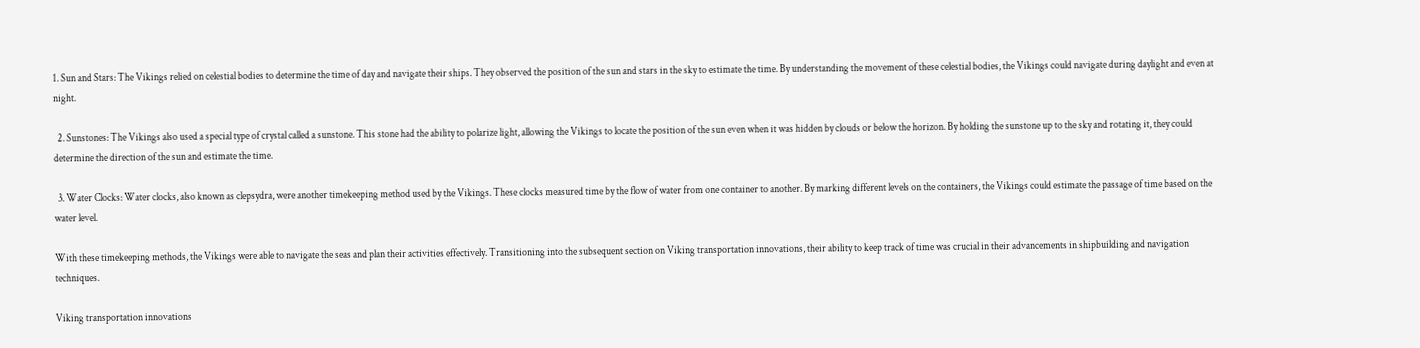1. Sun and Stars: The Vikings relied on celestial bodies to determine the time of day and navigate their ships. They observed the position of the sun and stars in the sky to estimate the time. By understanding the movement of these celestial bodies, the Vikings could navigate during daylight and even at night.

  2. Sunstones: The Vikings also used a special type of crystal called a sunstone. This stone had the ability to polarize light, allowing the Vikings to locate the position of the sun even when it was hidden by clouds or below the horizon. By holding the sunstone up to the sky and rotating it, they could determine the direction of the sun and estimate the time.

  3. Water Clocks: Water clocks, also known as clepsydra, were another timekeeping method used by the Vikings. These clocks measured time by the flow of water from one container to another. By marking different levels on the containers, the Vikings could estimate the passage of time based on the water level.

With these timekeeping methods, the Vikings were able to navigate the seas and plan their activities effectively. Transitioning into the subsequent section on Viking transportation innovations, their ability to keep track of time was crucial in their advancements in shipbuilding and navigation techniques.

Viking transportation innovations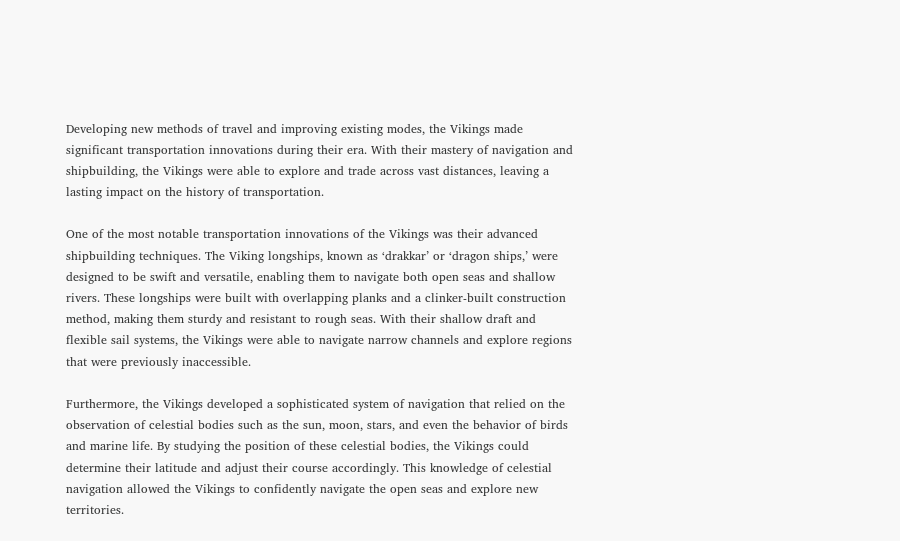Developing new methods of travel and improving existing modes, the Vikings made significant transportation innovations during their era. With their mastery of navigation and shipbuilding, the Vikings were able to explore and trade across vast distances, leaving a lasting impact on the history of transportation.

One of the most notable transportation innovations of the Vikings was their advanced shipbuilding techniques. The Viking longships, known as ‘drakkar’ or ‘dragon ships,’ were designed to be swift and versatile, enabling them to navigate both open seas and shallow rivers. These longships were built with overlapping planks and a clinker-built construction method, making them sturdy and resistant to rough seas. With their shallow draft and flexible sail systems, the Vikings were able to navigate narrow channels and explore regions that were previously inaccessible.

Furthermore, the Vikings developed a sophisticated system of navigation that relied on the observation of celestial bodies such as the sun, moon, stars, and even the behavior of birds and marine life. By studying the position of these celestial bodies, the Vikings could determine their latitude and adjust their course accordingly. This knowledge of celestial navigation allowed the Vikings to confidently navigate the open seas and explore new territories.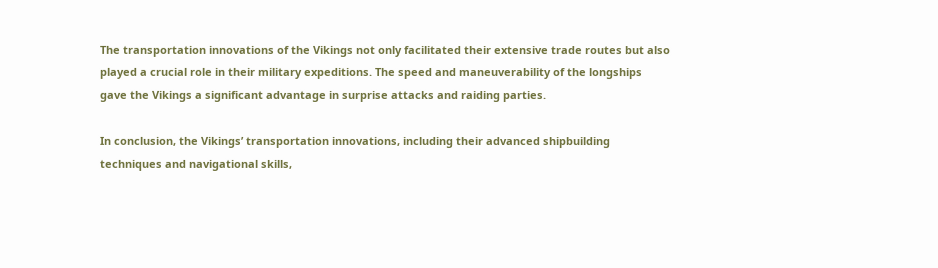The transportation innovations of the Vikings not only facilitated their extensive trade routes but also played a crucial role in their military expeditions. The speed and maneuverability of the longships gave the Vikings a significant advantage in surprise attacks and raiding parties.

In conclusion, the Vikings’ transportation innovations, including their advanced shipbuilding techniques and navigational skills,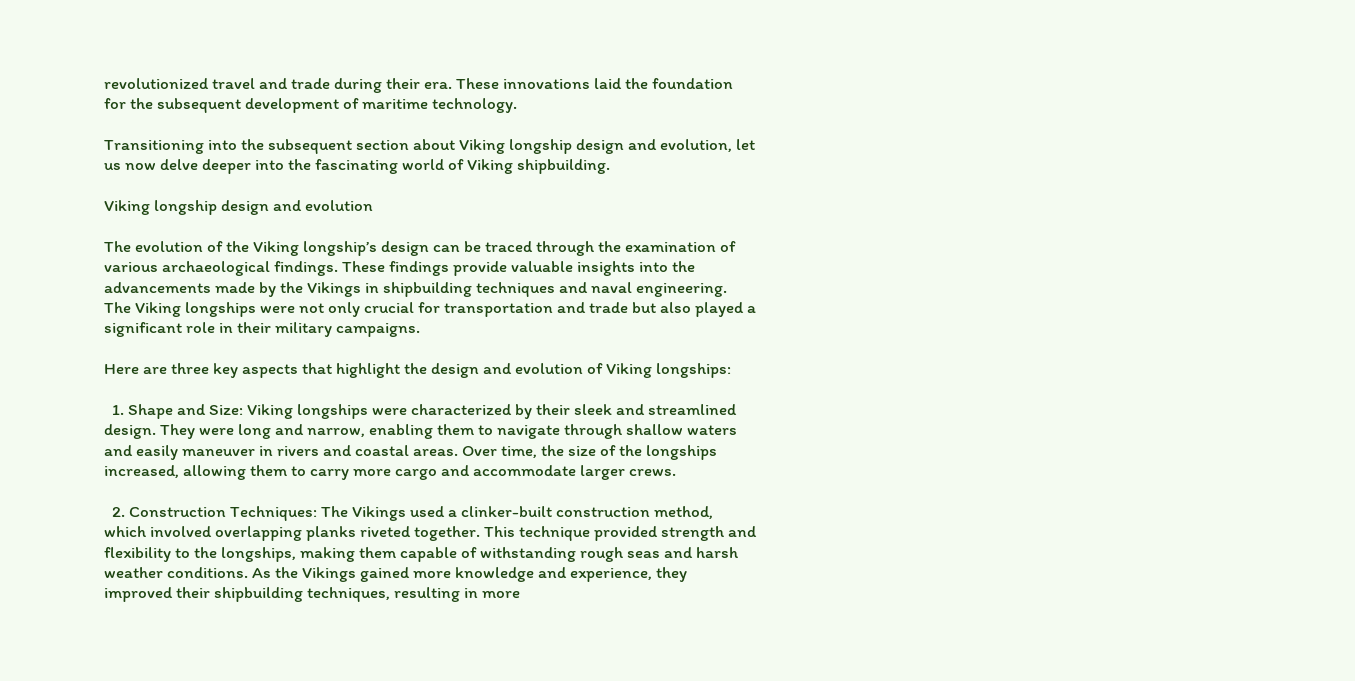revolutionized travel and trade during their era. These innovations laid the foundation for the subsequent development of maritime technology.

Transitioning into the subsequent section about Viking longship design and evolution, let us now delve deeper into the fascinating world of Viking shipbuilding.

Viking longship design and evolution

The evolution of the Viking longship’s design can be traced through the examination of various archaeological findings. These findings provide valuable insights into the advancements made by the Vikings in shipbuilding techniques and naval engineering. The Viking longships were not only crucial for transportation and trade but also played a significant role in their military campaigns.

Here are three key aspects that highlight the design and evolution of Viking longships:

  1. Shape and Size: Viking longships were characterized by their sleek and streamlined design. They were long and narrow, enabling them to navigate through shallow waters and easily maneuver in rivers and coastal areas. Over time, the size of the longships increased, allowing them to carry more cargo and accommodate larger crews.

  2. Construction Techniques: The Vikings used a clinker-built construction method, which involved overlapping planks riveted together. This technique provided strength and flexibility to the longships, making them capable of withstanding rough seas and harsh weather conditions. As the Vikings gained more knowledge and experience, they improved their shipbuilding techniques, resulting in more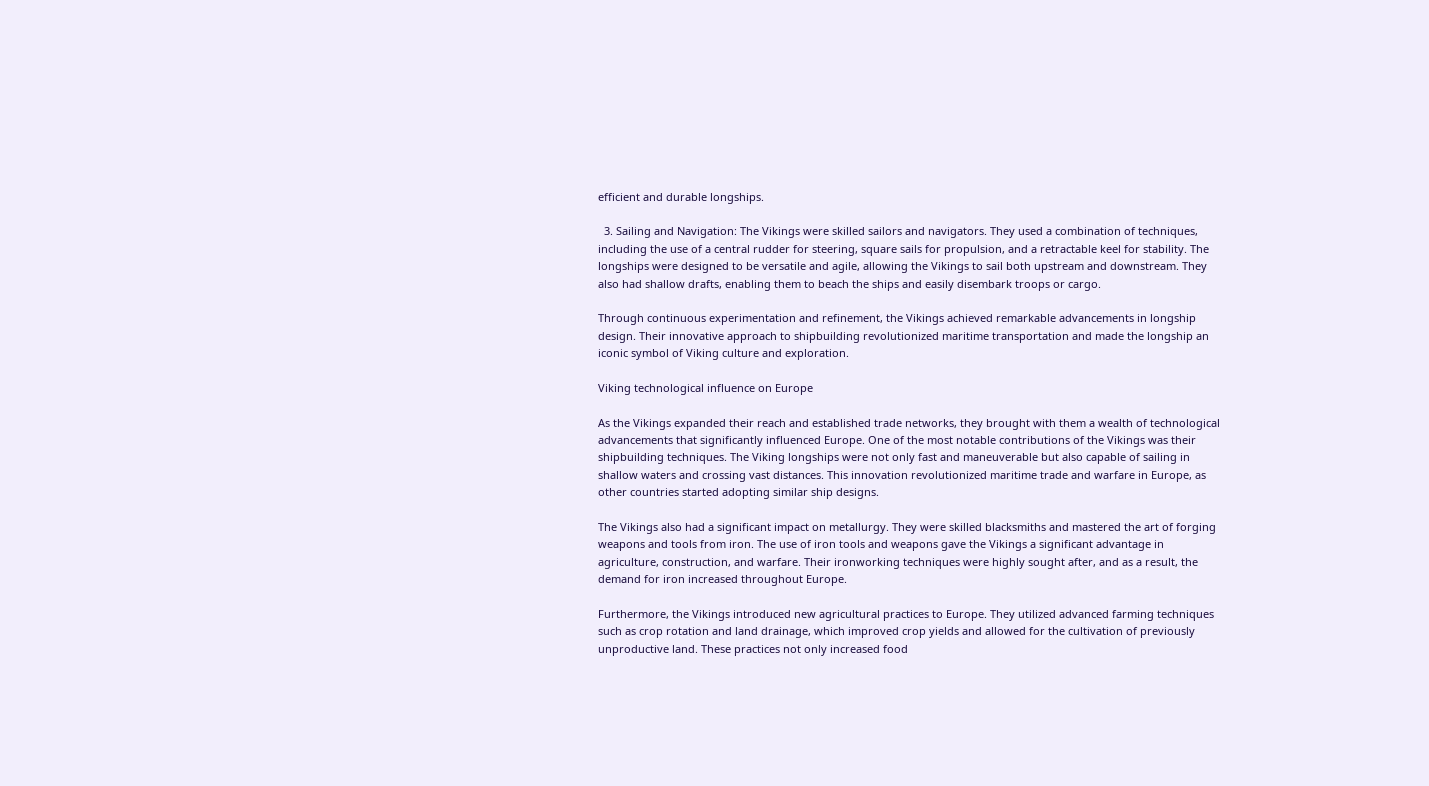efficient and durable longships.

  3. Sailing and Navigation: The Vikings were skilled sailors and navigators. They used a combination of techniques, including the use of a central rudder for steering, square sails for propulsion, and a retractable keel for stability. The longships were designed to be versatile and agile, allowing the Vikings to sail both upstream and downstream. They also had shallow drafts, enabling them to beach the ships and easily disembark troops or cargo.

Through continuous experimentation and refinement, the Vikings achieved remarkable advancements in longship design. Their innovative approach to shipbuilding revolutionized maritime transportation and made the longship an iconic symbol of Viking culture and exploration.

Viking technological influence on Europe

As the Vikings expanded their reach and established trade networks, they brought with them a wealth of technological advancements that significantly influenced Europe. One of the most notable contributions of the Vikings was their shipbuilding techniques. The Viking longships were not only fast and maneuverable but also capable of sailing in shallow waters and crossing vast distances. This innovation revolutionized maritime trade and warfare in Europe, as other countries started adopting similar ship designs.

The Vikings also had a significant impact on metallurgy. They were skilled blacksmiths and mastered the art of forging weapons and tools from iron. The use of iron tools and weapons gave the Vikings a significant advantage in agriculture, construction, and warfare. Their ironworking techniques were highly sought after, and as a result, the demand for iron increased throughout Europe.

Furthermore, the Vikings introduced new agricultural practices to Europe. They utilized advanced farming techniques such as crop rotation and land drainage, which improved crop yields and allowed for the cultivation of previously unproductive land. These practices not only increased food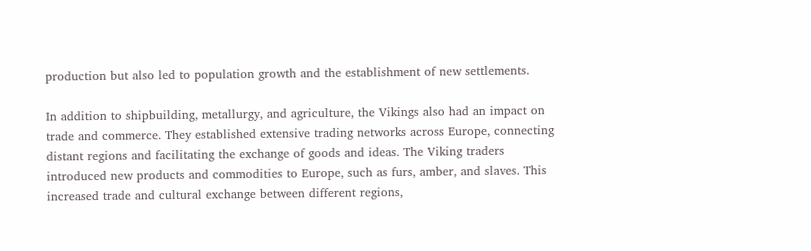production but also led to population growth and the establishment of new settlements.

In addition to shipbuilding, metallurgy, and agriculture, the Vikings also had an impact on trade and commerce. They established extensive trading networks across Europe, connecting distant regions and facilitating the exchange of goods and ideas. The Viking traders introduced new products and commodities to Europe, such as furs, amber, and slaves. This increased trade and cultural exchange between different regions,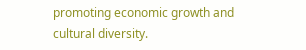promoting economic growth and cultural diversity.